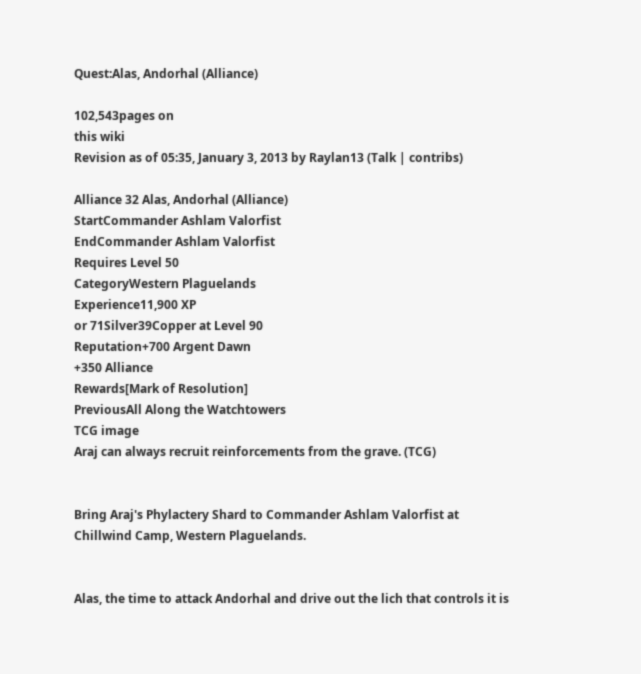Quest:Alas, Andorhal (Alliance)

102,543pages on
this wiki
Revision as of 05:35, January 3, 2013 by Raylan13 (Talk | contribs)

Alliance 32 Alas, Andorhal (Alliance)
StartCommander Ashlam Valorfist
EndCommander Ashlam Valorfist
Requires Level 50
CategoryWestern Plaguelands
Experience11,900 XP
or 71Silver39Copper at Level 90
Reputation+700 Argent Dawn
+350 Alliance
Rewards[Mark of Resolution]
PreviousAll Along the Watchtowers
TCG image
Araj can always recruit reinforcements from the grave. (TCG)


Bring Araj's Phylactery Shard to Commander Ashlam Valorfist at Chillwind Camp, Western Plaguelands.


Alas, the time to attack Andorhal and drive out the lich that controls it is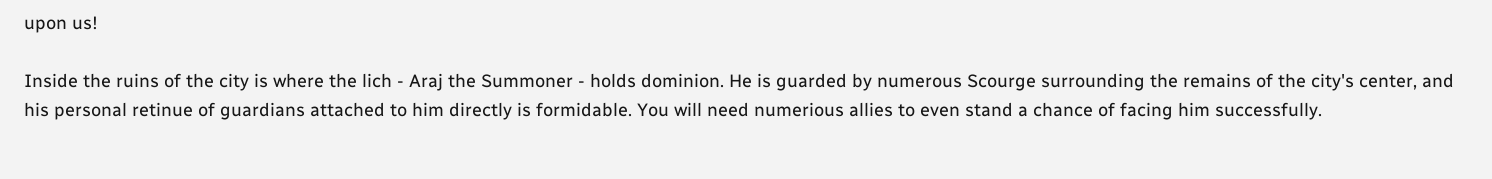upon us!

Inside the ruins of the city is where the lich - Araj the Summoner - holds dominion. He is guarded by numerous Scourge surrounding the remains of the city's center, and his personal retinue of guardians attached to him directly is formidable. You will need numerious allies to even stand a chance of facing him successfully.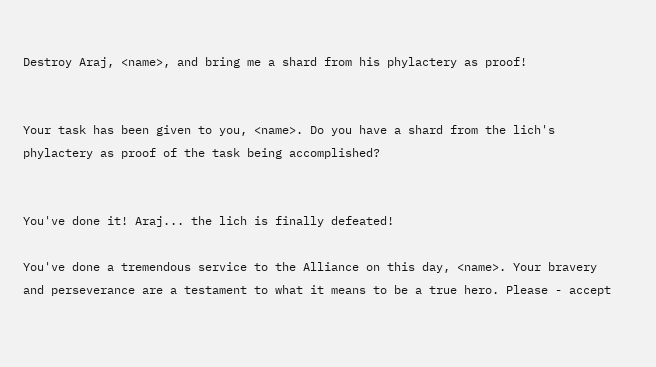Destroy Araj, <name>, and bring me a shard from his phylactery as proof!


Your task has been given to you, <name>. Do you have a shard from the lich's phylactery as proof of the task being accomplished?


You've done it! Araj... the lich is finally defeated!

You've done a tremendous service to the Alliance on this day, <name>. Your bravery and perseverance are a testament to what it means to be a true hero. Please - accept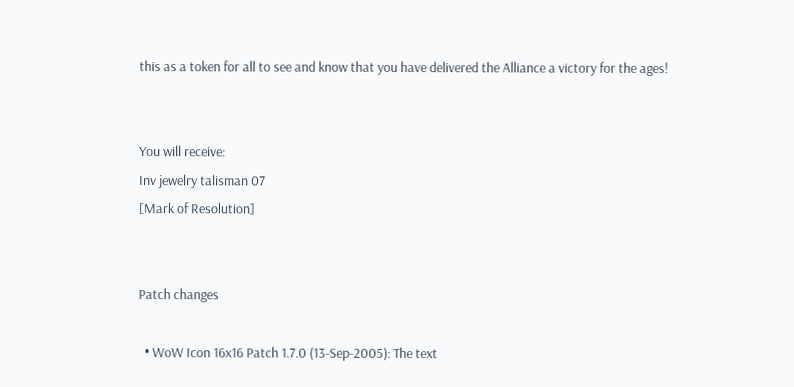this as a token for all to see and know that you have delivered the Alliance a victory for the ages!


You will receive:
Inv jewelry talisman 07
[Mark of Resolution]


Patch changes

  • WoW Icon 16x16 Patch 1.7.0 (13-Sep-2005): The text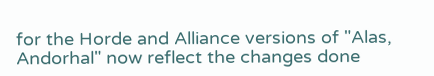for the Horde and Alliance versions of "Alas, Andorhal" now reflect the changes done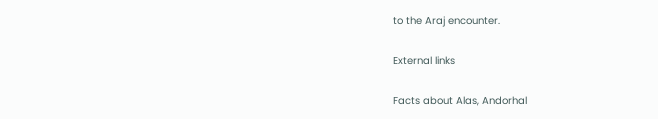to the Araj encounter.

External links

Facts about Alas, Andorhal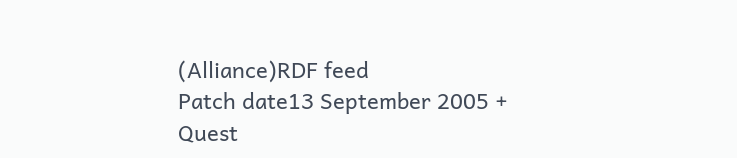(Alliance)RDF feed
Patch date13 September 2005 +
Quest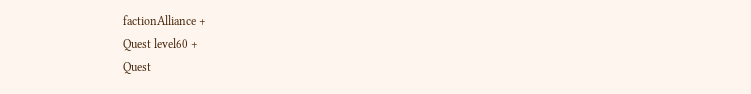factionAlliance +
Quest level60 +
Quest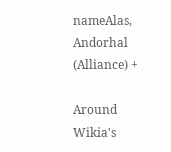nameAlas, Andorhal (Alliance) +

Around Wikia's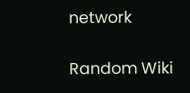network

Random Wiki